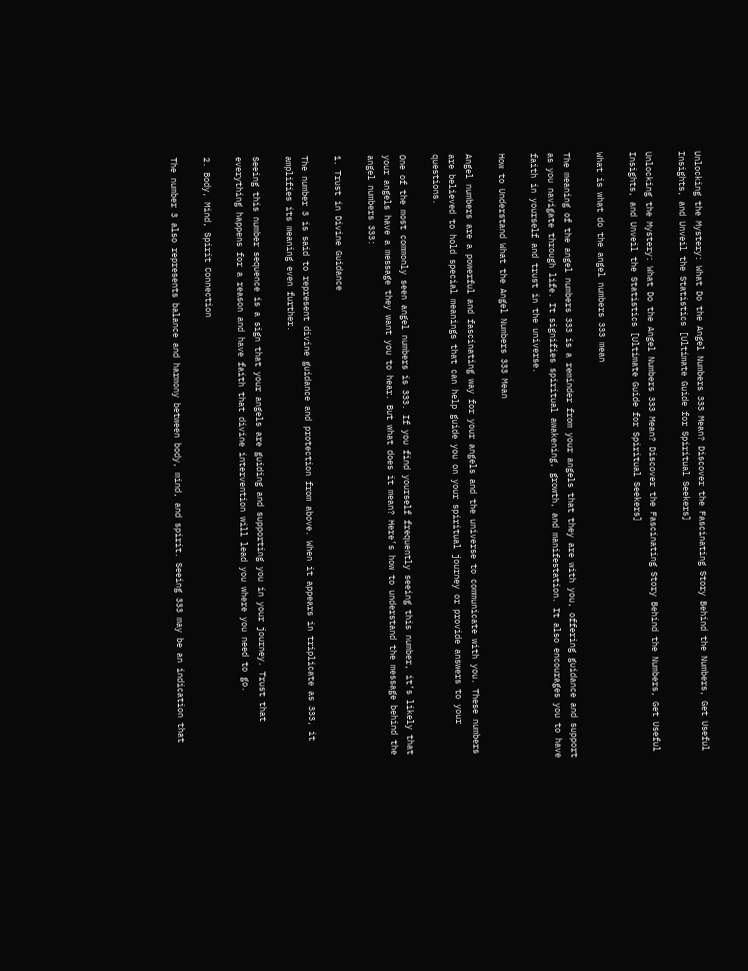Unlocking the Mystery: What Do the Angel Numbers 333 Mean? Discover the Fascinating Story Behind the Numbers, Get Useful Insights, and Unveil the Statistics [Ultimate Guide for Spiritual Seekers]

Unlocking the Mystery: What Do the Angel Numbers 333 Mean? Discover the Fascinating Story Behind the Numbers, Get Useful Insights, and Unveil the Statistics [Ultimate Guide for Spiritual Seekers]

What is what do the angel numbers 333 mean

The meaning of the angel numbers 333 is a reminder from your angels that they are with you, offering guidance and support as you navigate through life. It signifies spiritual awakening, growth, and manifestation. It also encourages you to have faith in yourself and trust in the universe.

How to Understand What the Angel Numbers 333 Mean

Angel numbers are a powerful and fascinating way for your angels and the universe to communicate with you. These numbers are believed to hold special meanings that can help guide you on your spiritual journey or provide answers to your questions.

One of the most commonly seen angel numbers is 333. If you find yourself frequently seeing this number, it’s likely that your angels have a message they want you to hear. But what does it mean? Here’s how to understand the message behind the angel numbers 333:

1. Trust in Divine Guidance

The number 3 is said to represent divine guidance and protection from above. When it appears in triplicate as 333, it amplifies its meaning even further.

Seeing this number sequence is a sign that your angels are guiding and supporting you in your journey. Trust that everything happens for a reason and have faith that divine intervention will lead you where you need to go.

2. Body, Mind, Spirit Connection

The number 3 also represents balance and harmony between body, mind, and spirit. Seeing 333 may be an indication that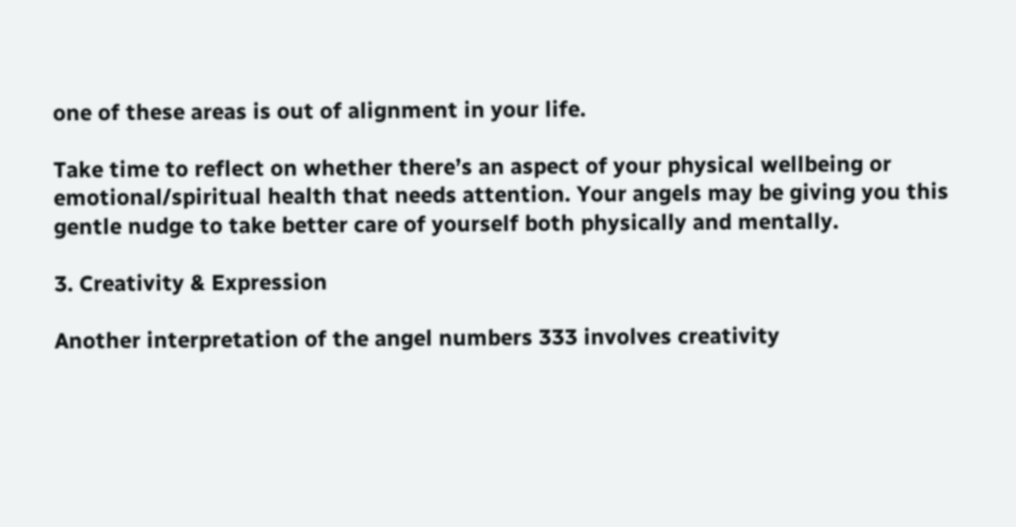one of these areas is out of alignment in your life.

Take time to reflect on whether there’s an aspect of your physical wellbeing or emotional/spiritual health that needs attention. Your angels may be giving you this gentle nudge to take better care of yourself both physically and mentally.

3. Creativity & Expression

Another interpretation of the angel numbers 333 involves creativity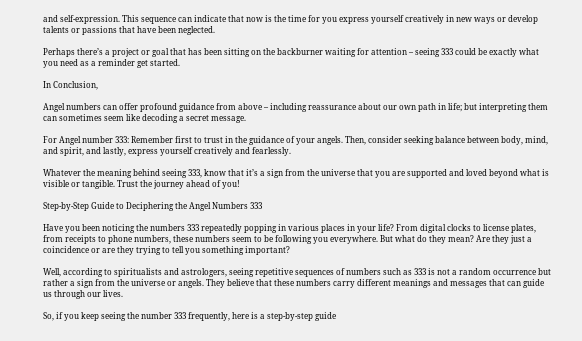and self-expression. This sequence can indicate that now is the time for you express yourself creatively in new ways or develop talents or passions that have been neglected.

Perhaps there’s a project or goal that has been sitting on the backburner waiting for attention – seeing 333 could be exactly what you need as a reminder get started.

In Conclusion,

Angel numbers can offer profound guidance from above – including reassurance about our own path in life; but interpreting them can sometimes seem like decoding a secret message.

For Angel number 333: Remember first to trust in the guidance of your angels. Then, consider seeking balance between body, mind, and spirit, and lastly, express yourself creatively and fearlessly.

Whatever the meaning behind seeing 333, know that it’s a sign from the universe that you are supported and loved beyond what is visible or tangible. Trust the journey ahead of you!

Step-by-Step Guide to Deciphering the Angel Numbers 333

Have you been noticing the numbers 333 repeatedly popping in various places in your life? From digital clocks to license plates, from receipts to phone numbers, these numbers seem to be following you everywhere. But what do they mean? Are they just a coincidence or are they trying to tell you something important?

Well, according to spiritualists and astrologers, seeing repetitive sequences of numbers such as 333 is not a random occurrence but rather a sign from the universe or angels. They believe that these numbers carry different meanings and messages that can guide us through our lives.

So, if you keep seeing the number 333 frequently, here is a step-by-step guide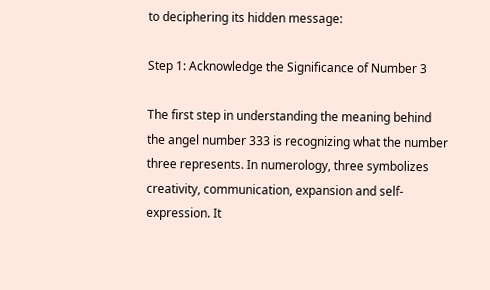to deciphering its hidden message:

Step 1: Acknowledge the Significance of Number 3

The first step in understanding the meaning behind the angel number 333 is recognizing what the number three represents. In numerology, three symbolizes creativity, communication, expansion and self-expression. It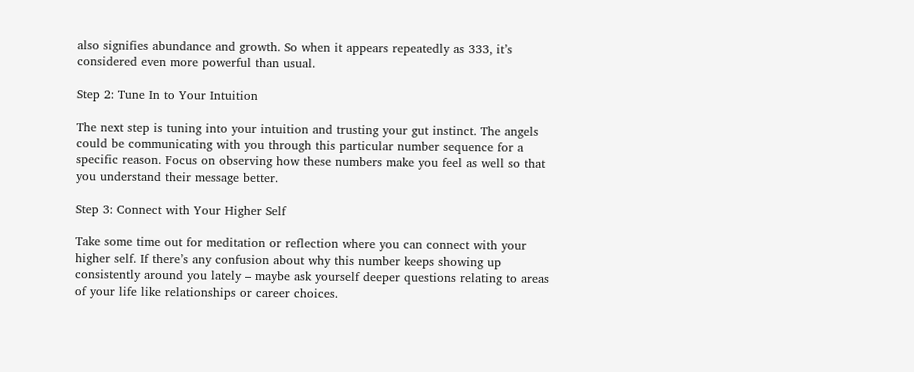also signifies abundance and growth. So when it appears repeatedly as 333, it’s considered even more powerful than usual.

Step 2: Tune In to Your Intuition

The next step is tuning into your intuition and trusting your gut instinct. The angels could be communicating with you through this particular number sequence for a specific reason. Focus on observing how these numbers make you feel as well so that you understand their message better.

Step 3: Connect with Your Higher Self

Take some time out for meditation or reflection where you can connect with your higher self. If there’s any confusion about why this number keeps showing up consistently around you lately – maybe ask yourself deeper questions relating to areas of your life like relationships or career choices.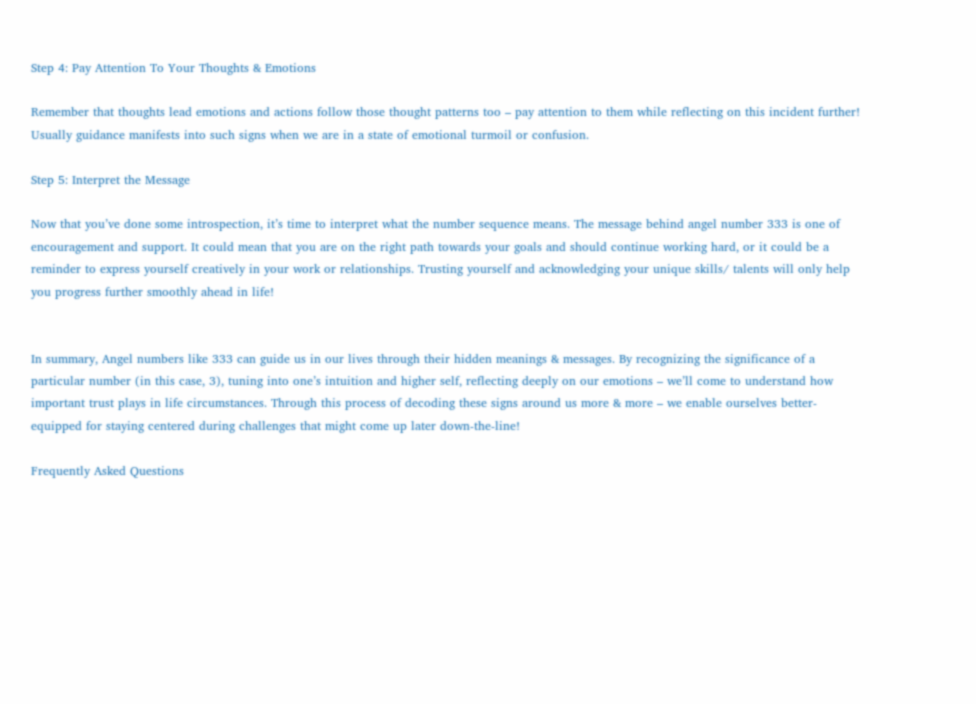Step 4: Pay Attention To Your Thoughts & Emotions

Remember that thoughts lead emotions and actions follow those thought patterns too – pay attention to them while reflecting on this incident further! Usually guidance manifests into such signs when we are in a state of emotional turmoil or confusion.

Step 5: Interpret the Message

Now that you’ve done some introspection, it’s time to interpret what the number sequence means. The message behind angel number 333 is one of encouragement and support. It could mean that you are on the right path towards your goals and should continue working hard, or it could be a reminder to express yourself creatively in your work or relationships. Trusting yourself and acknowledging your unique skills/ talents will only help you progress further smoothly ahead in life!


In summary, Angel numbers like 333 can guide us in our lives through their hidden meanings & messages. By recognizing the significance of a particular number (in this case, 3), tuning into one’s intuition and higher self, reflecting deeply on our emotions – we’ll come to understand how important trust plays in life circumstances. Through this process of decoding these signs around us more & more – we enable ourselves better-equipped for staying centered during challenges that might come up later down-the-line!

Frequently Asked Questions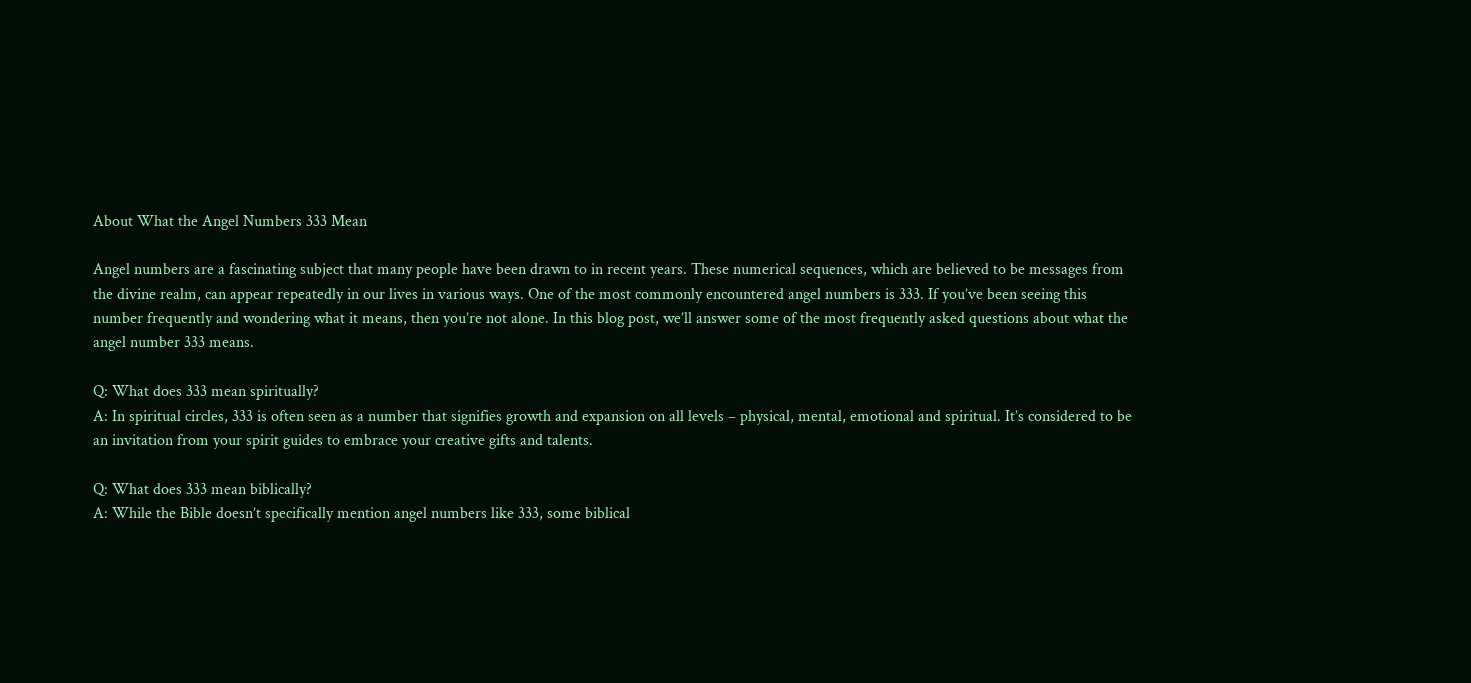About What the Angel Numbers 333 Mean

Angel numbers are a fascinating subject that many people have been drawn to in recent years. These numerical sequences, which are believed to be messages from the divine realm, can appear repeatedly in our lives in various ways. One of the most commonly encountered angel numbers is 333. If you’ve been seeing this number frequently and wondering what it means, then you’re not alone. In this blog post, we’ll answer some of the most frequently asked questions about what the angel number 333 means.

Q: What does 333 mean spiritually?
A: In spiritual circles, 333 is often seen as a number that signifies growth and expansion on all levels – physical, mental, emotional and spiritual. It’s considered to be an invitation from your spirit guides to embrace your creative gifts and talents.

Q: What does 333 mean biblically?
A: While the Bible doesn’t specifically mention angel numbers like 333, some biblical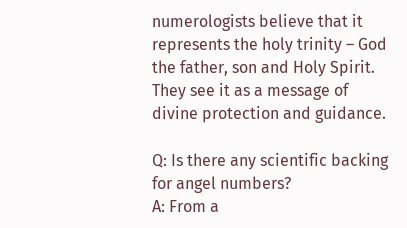numerologists believe that it represents the holy trinity – God the father, son and Holy Spirit. They see it as a message of divine protection and guidance.

Q: Is there any scientific backing for angel numbers?
A: From a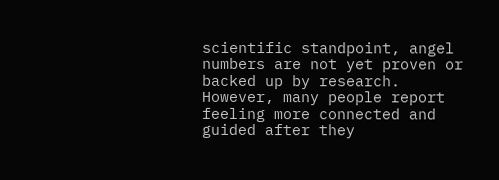scientific standpoint, angel numbers are not yet proven or backed up by research. However, many people report feeling more connected and guided after they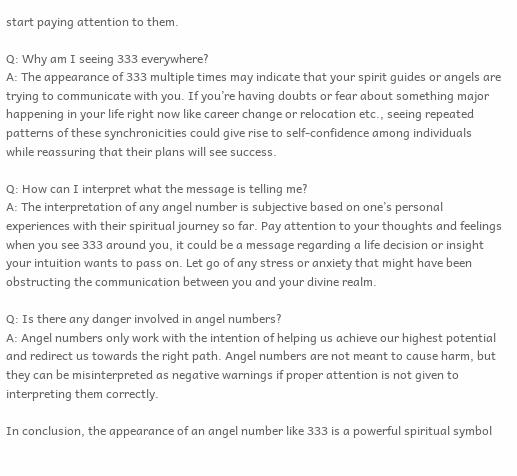start paying attention to them.

Q: Why am I seeing 333 everywhere?
A: The appearance of 333 multiple times may indicate that your spirit guides or angels are trying to communicate with you. If you’re having doubts or fear about something major happening in your life right now like career change or relocation etc., seeing repeated patterns of these synchronicities could give rise to self-confidence among individuals while reassuring that their plans will see success.

Q: How can I interpret what the message is telling me?
A: The interpretation of any angel number is subjective based on one’s personal experiences with their spiritual journey so far. Pay attention to your thoughts and feelings when you see 333 around you, it could be a message regarding a life decision or insight your intuition wants to pass on. Let go of any stress or anxiety that might have been obstructing the communication between you and your divine realm.

Q: Is there any danger involved in angel numbers?
A: Angel numbers only work with the intention of helping us achieve our highest potential and redirect us towards the right path. Angel numbers are not meant to cause harm, but they can be misinterpreted as negative warnings if proper attention is not given to interpreting them correctly.

In conclusion, the appearance of an angel number like 333 is a powerful spiritual symbol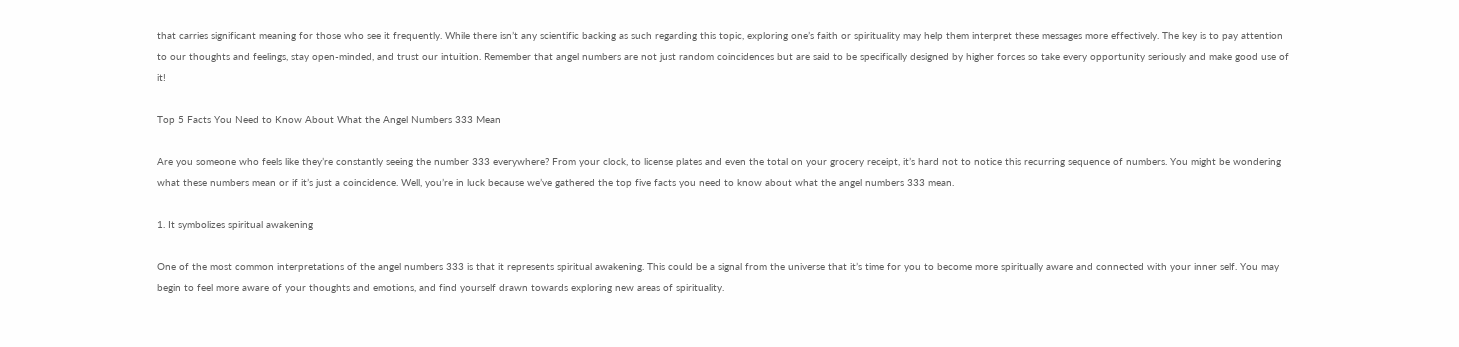that carries significant meaning for those who see it frequently. While there isn’t any scientific backing as such regarding this topic, exploring one’s faith or spirituality may help them interpret these messages more effectively. The key is to pay attention to our thoughts and feelings, stay open-minded, and trust our intuition. Remember that angel numbers are not just random coincidences but are said to be specifically designed by higher forces so take every opportunity seriously and make good use of it!

Top 5 Facts You Need to Know About What the Angel Numbers 333 Mean

Are you someone who feels like they’re constantly seeing the number 333 everywhere? From your clock, to license plates and even the total on your grocery receipt, it’s hard not to notice this recurring sequence of numbers. You might be wondering what these numbers mean or if it’s just a coincidence. Well, you’re in luck because we’ve gathered the top five facts you need to know about what the angel numbers 333 mean.

1. It symbolizes spiritual awakening

One of the most common interpretations of the angel numbers 333 is that it represents spiritual awakening. This could be a signal from the universe that it’s time for you to become more spiritually aware and connected with your inner self. You may begin to feel more aware of your thoughts and emotions, and find yourself drawn towards exploring new areas of spirituality.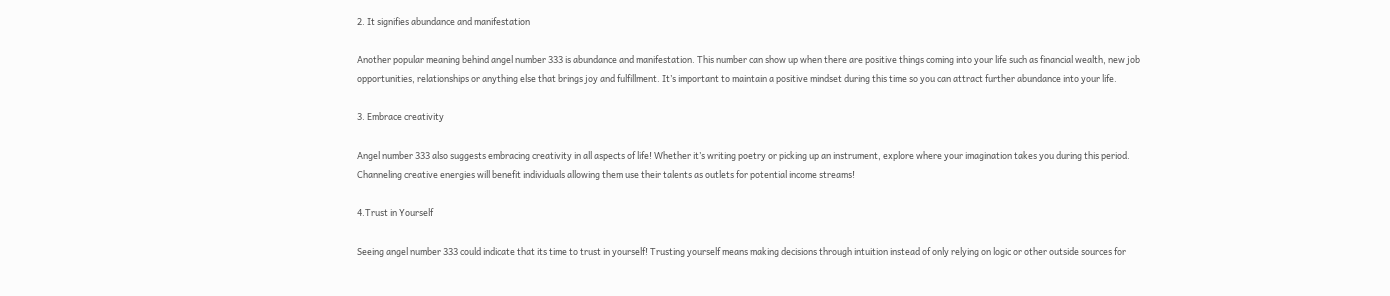2. It signifies abundance and manifestation

Another popular meaning behind angel number 333 is abundance and manifestation. This number can show up when there are positive things coming into your life such as financial wealth, new job opportunities, relationships or anything else that brings joy and fulfillment. It’s important to maintain a positive mindset during this time so you can attract further abundance into your life.

3. Embrace creativity

Angel number 333 also suggests embracing creativity in all aspects of life! Whether it’s writing poetry or picking up an instrument, explore where your imagination takes you during this period. Channeling creative energies will benefit individuals allowing them use their talents as outlets for potential income streams!

4.Trust in Yourself

Seeing angel number 333 could indicate that its time to trust in yourself! Trusting yourself means making decisions through intuition instead of only relying on logic or other outside sources for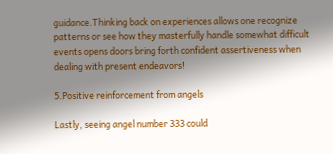guidance.Thinking back on experiences allows one recognize patterns or see how they masterfully handle somewhat difficult events opens doors bring forth confident assertiveness when dealing with present endeavors!

5.Positive reinforcement from angels

Lastly, seeing angel number 333 could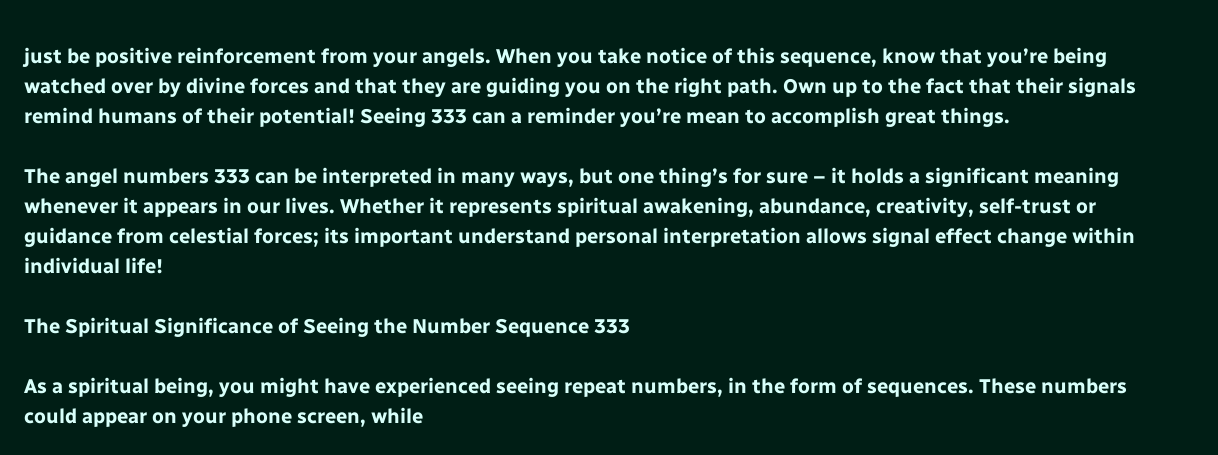just be positive reinforcement from your angels. When you take notice of this sequence, know that you’re being watched over by divine forces and that they are guiding you on the right path. Own up to the fact that their signals remind humans of their potential! Seeing 333 can a reminder you’re mean to accomplish great things.

The angel numbers 333 can be interpreted in many ways, but one thing’s for sure – it holds a significant meaning whenever it appears in our lives. Whether it represents spiritual awakening, abundance, creativity, self-trust or guidance from celestial forces; its important understand personal interpretation allows signal effect change within individual life!

The Spiritual Significance of Seeing the Number Sequence 333

As a spiritual being, you might have experienced seeing repeat numbers, in the form of sequences. These numbers could appear on your phone screen, while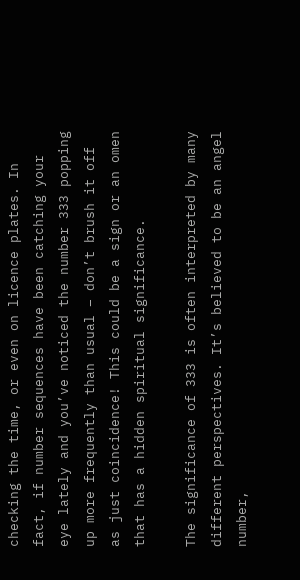checking the time, or even on licence plates. In fact, if number sequences have been catching your eye lately and you’ve noticed the number 333 popping up more frequently than usual – don’t brush it off as just coincidence! This could be a sign or an omen that has a hidden spiritual significance.

The significance of 333 is often interpreted by many different perspectives. It’s believed to be an angel number,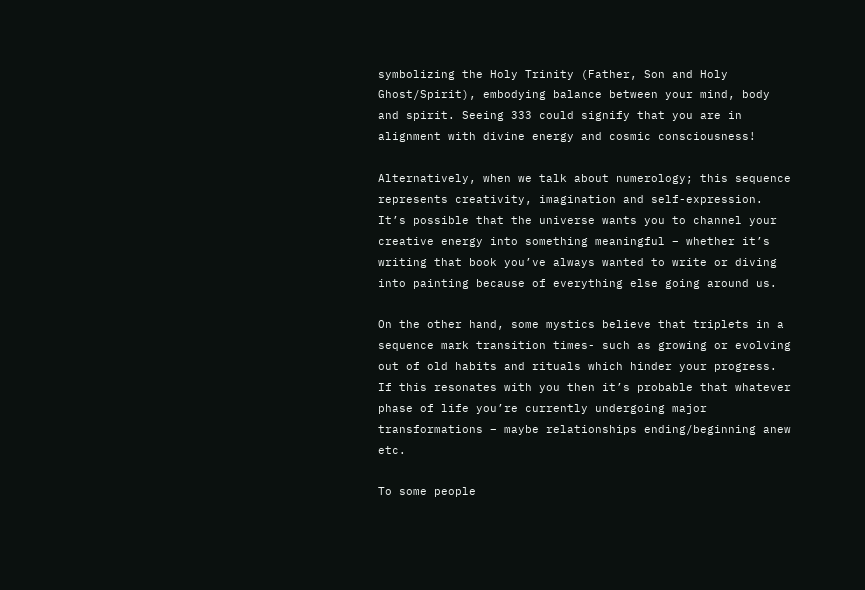symbolizing the Holy Trinity (Father, Son and Holy Ghost/Spirit), embodying balance between your mind, body and spirit. Seeing 333 could signify that you are in alignment with divine energy and cosmic consciousness!

Alternatively, when we talk about numerology; this sequence represents creativity, imagination and self-expression. It’s possible that the universe wants you to channel your creative energy into something meaningful – whether it’s writing that book you’ve always wanted to write or diving into painting because of everything else going around us.

On the other hand, some mystics believe that triplets in a sequence mark transition times- such as growing or evolving out of old habits and rituals which hinder your progress. If this resonates with you then it’s probable that whatever phase of life you’re currently undergoing major transformations – maybe relationships ending/beginning anew etc.

To some people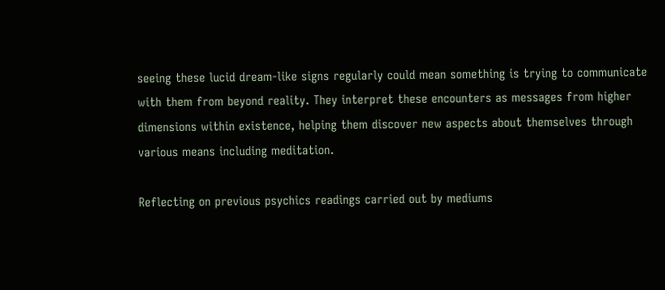seeing these lucid dream-like signs regularly could mean something is trying to communicate with them from beyond reality. They interpret these encounters as messages from higher dimensions within existence, helping them discover new aspects about themselves through various means including meditation.

Reflecting on previous psychics readings carried out by mediums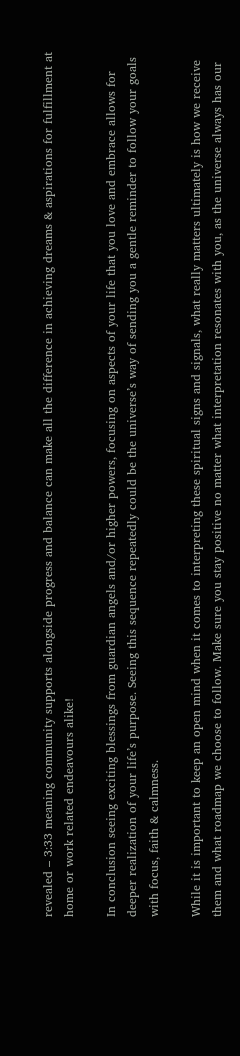revealed – 3:33 meaning community supports alongside progress and balance can make all the difference in achieving dreams & aspirations for fulfillment at home or work related endeavours alike!

In conclusion seeing exciting blessings from guardian angels and/or higher powers, focusing on aspects of your life that you love and embrace allows for deeper realization of your life’s purpose. Seeing this sequence repeatedly could be the universe’s way of sending you a gentle reminder to follow your goals with focus, faith & calmness.

While it is important to keep an open mind when it comes to interpreting these spiritual signs and signals, what really matters ultimately is how we receive them and what roadmap we choose to follow. Make sure you stay positive no matter what interpretation resonates with you, as the universe always has our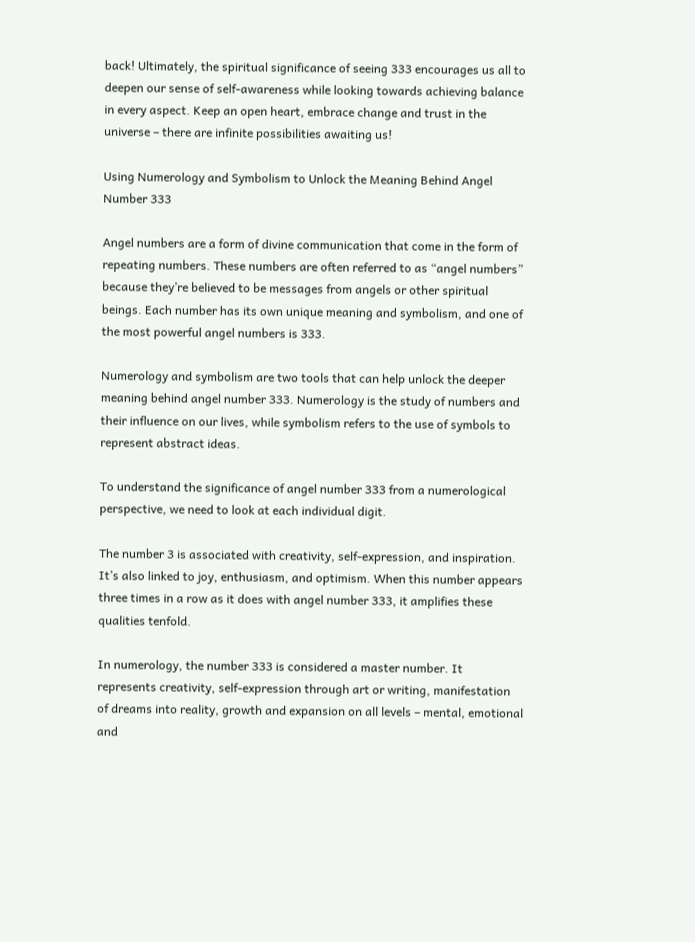back! Ultimately, the spiritual significance of seeing 333 encourages us all to deepen our sense of self-awareness while looking towards achieving balance in every aspect. Keep an open heart, embrace change and trust in the universe – there are infinite possibilities awaiting us!

Using Numerology and Symbolism to Unlock the Meaning Behind Angel Number 333

Angel numbers are a form of divine communication that come in the form of repeating numbers. These numbers are often referred to as “angel numbers” because they’re believed to be messages from angels or other spiritual beings. Each number has its own unique meaning and symbolism, and one of the most powerful angel numbers is 333.

Numerology and symbolism are two tools that can help unlock the deeper meaning behind angel number 333. Numerology is the study of numbers and their influence on our lives, while symbolism refers to the use of symbols to represent abstract ideas.

To understand the significance of angel number 333 from a numerological perspective, we need to look at each individual digit.

The number 3 is associated with creativity, self-expression, and inspiration. It’s also linked to joy, enthusiasm, and optimism. When this number appears three times in a row as it does with angel number 333, it amplifies these qualities tenfold.

In numerology, the number 333 is considered a master number. It represents creativity, self-expression through art or writing, manifestation of dreams into reality, growth and expansion on all levels – mental, emotional and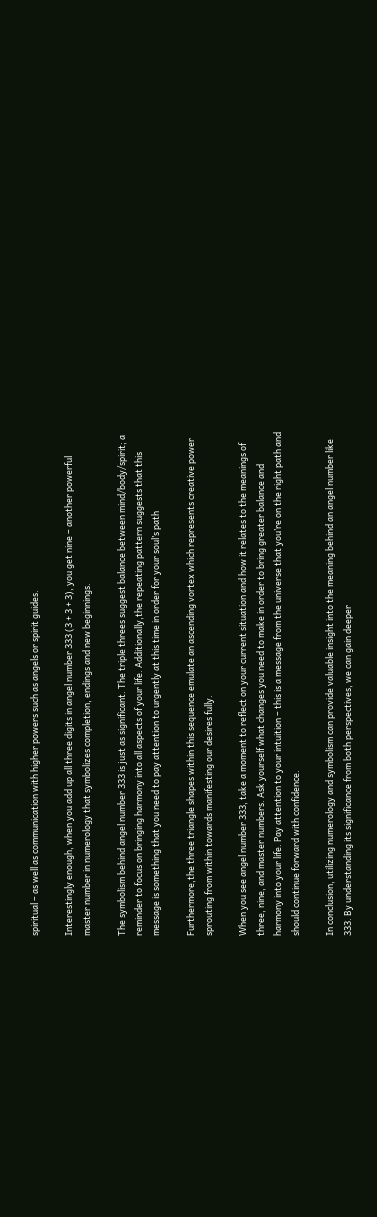spiritual – as well as communication with higher powers such as angels or spirit guides.

Interestingly enough, when you add up all three digits in angel number 333 (3 + 3 + 3), you get nine – another powerful master number in numerology that symbolizes completion, endings and new beginnings.

The symbolism behind angel number 333 is just as significant. The triple threes suggest balance between mind/body/spirit; a reminder to focus on bringing harmony into all aspects of your life. Additionally,the repeating pattern suggests that this message is something that you need to pay attention to urgently at this time in order for your soul’s path

Furthermore,the three triangle shapes within this sequence emulate an ascending vortex which represents creative power sprouting from within towards manifesting our desires fully.

When you see angel number 333, take a moment to reflect on your current situation and how it relates to the meanings of three, nine, and master numbers. Ask yourself what changes you need to make in order to bring greater balance and harmony into your life. Pay attention to your intuition – this is a message from the universe that you’re on the right path and should continue forward with confidence.

In conclusion, utilizing numerology and symbolism can provide valuable insight into the meaning behind an angel number like 333. By understanding its significance from both perspectives, we can gain deeper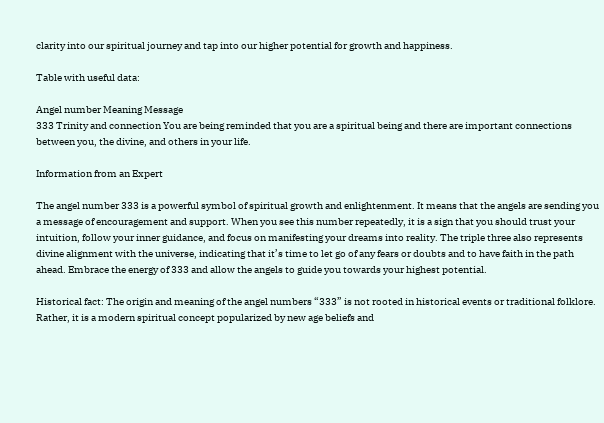clarity into our spiritual journey and tap into our higher potential for growth and happiness.

Table with useful data:

Angel number Meaning Message
333 Trinity and connection You are being reminded that you are a spiritual being and there are important connections between you, the divine, and others in your life.

Information from an Expert

The angel number 333 is a powerful symbol of spiritual growth and enlightenment. It means that the angels are sending you a message of encouragement and support. When you see this number repeatedly, it is a sign that you should trust your intuition, follow your inner guidance, and focus on manifesting your dreams into reality. The triple three also represents divine alignment with the universe, indicating that it’s time to let go of any fears or doubts and to have faith in the path ahead. Embrace the energy of 333 and allow the angels to guide you towards your highest potential.

Historical fact: The origin and meaning of the angel numbers “333” is not rooted in historical events or traditional folklore. Rather, it is a modern spiritual concept popularized by new age beliefs and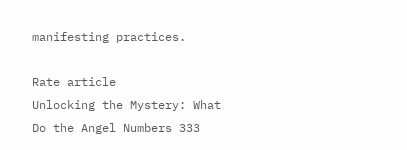manifesting practices.

Rate article
Unlocking the Mystery: What Do the Angel Numbers 333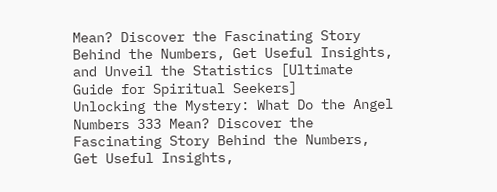Mean? Discover the Fascinating Story Behind the Numbers, Get Useful Insights, and Unveil the Statistics [Ultimate Guide for Spiritual Seekers]
Unlocking the Mystery: What Do the Angel Numbers 333 Mean? Discover the Fascinating Story Behind the Numbers, Get Useful Insights,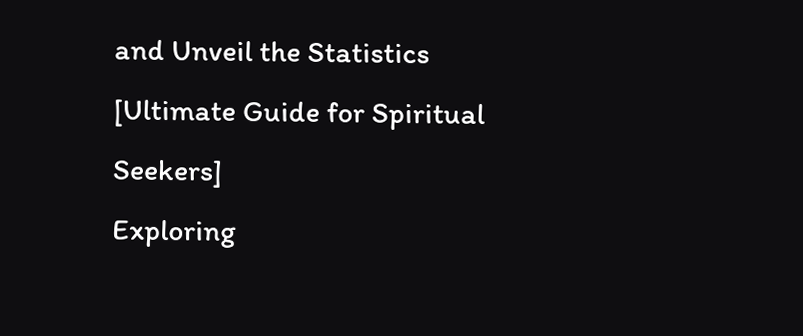and Unveil the Statistics [Ultimate Guide for Spiritual Seekers]
Exploring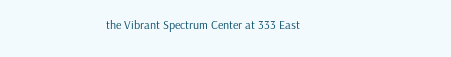the Vibrant Spectrum Center at 333 East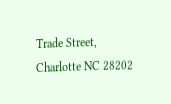Trade Street, Charlotte NC 28202